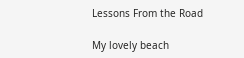Lessons From the Road

My lovely beach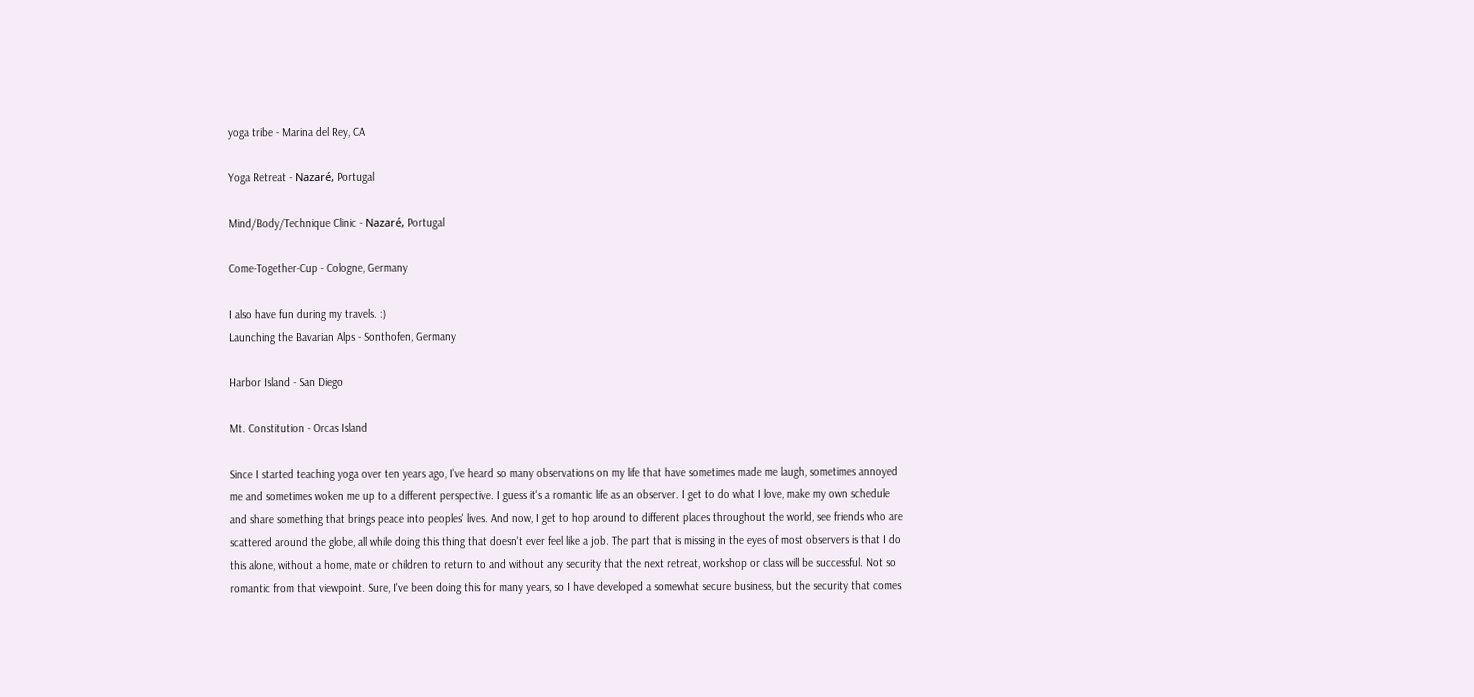yoga tribe - Marina del Rey, CA

Yoga Retreat - Nazaré, Portugal

Mind/Body/Technique Clinic - Nazaré, Portugal

Come-Together-Cup - Cologne, Germany

I also have fun during my travels. :)
Launching the Bavarian Alps - Sonthofen, Germany

Harbor Island - San Diego

Mt. Constitution - Orcas Island

Since I started teaching yoga over ten years ago, I've heard so many observations on my life that have sometimes made me laugh, sometimes annoyed me and sometimes woken me up to a different perspective. I guess it's a romantic life as an observer. I get to do what I love, make my own schedule and share something that brings peace into peoples' lives. And now, I get to hop around to different places throughout the world, see friends who are scattered around the globe, all while doing this thing that doesn't ever feel like a job. The part that is missing in the eyes of most observers is that I do this alone, without a home, mate or children to return to and without any security that the next retreat, workshop or class will be successful. Not so romantic from that viewpoint. Sure, I've been doing this for many years, so I have developed a somewhat secure business, but the security that comes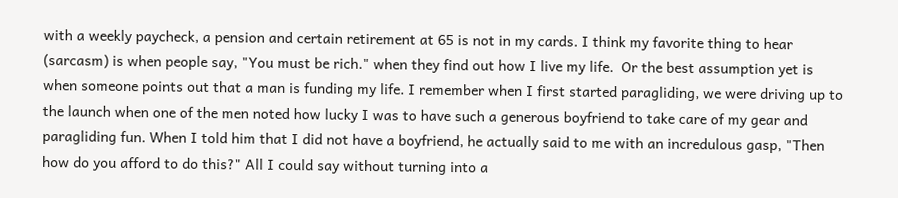with a weekly paycheck, a pension and certain retirement at 65 is not in my cards. I think my favorite thing to hear (sarcasm) is when people say, "You must be rich." when they find out how I live my life.  Or the best assumption yet is when someone points out that a man is funding my life. I remember when I first started paragliding, we were driving up to the launch when one of the men noted how lucky I was to have such a generous boyfriend to take care of my gear and paragliding fun. When I told him that I did not have a boyfriend, he actually said to me with an incredulous gasp, "Then how do you afford to do this?" All I could say without turning into a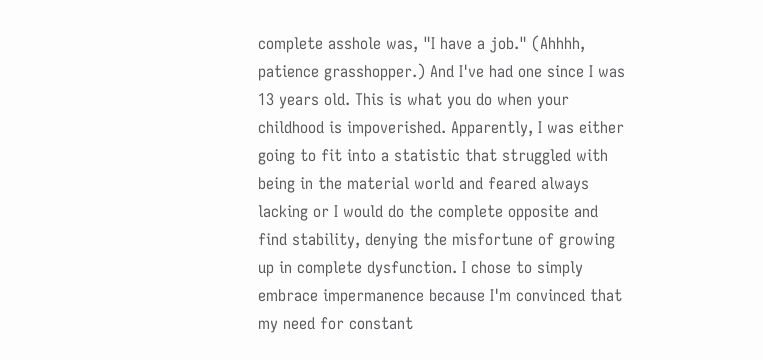complete asshole was, "I have a job." (Ahhhh, patience grasshopper.) And I've had one since I was 13 years old. This is what you do when your childhood is impoverished. Apparently, I was either going to fit into a statistic that struggled with being in the material world and feared always lacking or I would do the complete opposite and find stability, denying the misfortune of growing up in complete dysfunction. I chose to simply embrace impermanence because I'm convinced that my need for constant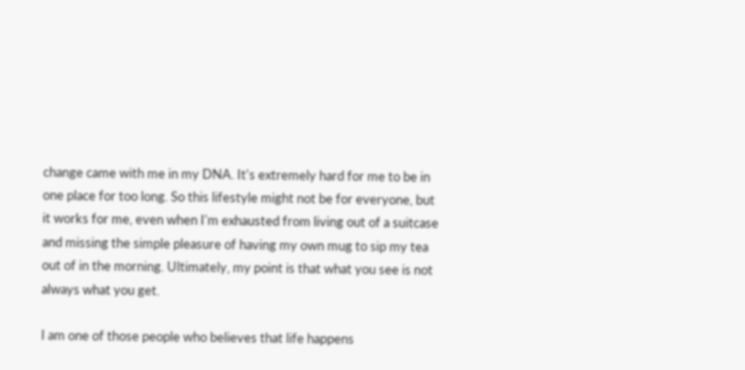change came with me in my DNA. It's extremely hard for me to be in one place for too long. So this lifestyle might not be for everyone, but it works for me, even when I'm exhausted from living out of a suitcase and missing the simple pleasure of having my own mug to sip my tea out of in the morning. Ultimately, my point is that what you see is not always what you get.

I am one of those people who believes that life happens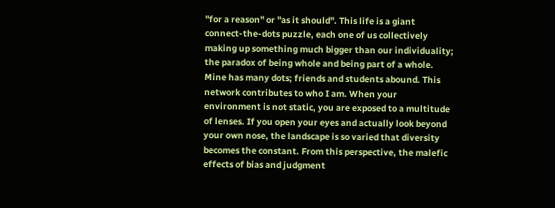"for a reason" or "as it should". This life is a giant connect-the-dots puzzle, each one of us collectively making up something much bigger than our individuality; the paradox of being whole and being part of a whole. Mine has many dots; friends and students abound. This network contributes to who I am. When your environment is not static, you are exposed to a multitude of lenses. If you open your eyes and actually look beyond your own nose, the landscape is so varied that diversity becomes the constant. From this perspective, the malefic effects of bias and judgment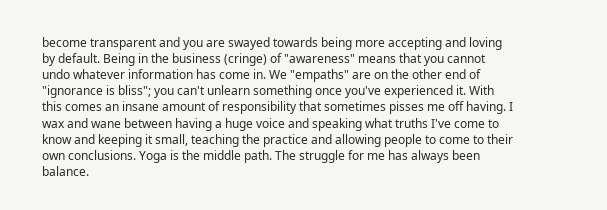become transparent and you are swayed towards being more accepting and loving by default. Being in the business (cringe) of "awareness" means that you cannot undo whatever information has come in. We "empaths" are on the other end of "ignorance is bliss"; you can't unlearn something once you've experienced it. With this comes an insane amount of responsibility that sometimes pisses me off having. I wax and wane between having a huge voice and speaking what truths I've come to know and keeping it small, teaching the practice and allowing people to come to their own conclusions. Yoga is the middle path. The struggle for me has always been balance.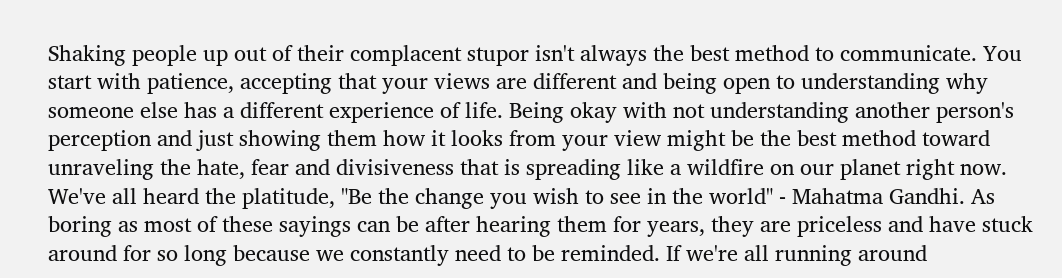Shaking people up out of their complacent stupor isn't always the best method to communicate. You start with patience, accepting that your views are different and being open to understanding why someone else has a different experience of life. Being okay with not understanding another person's perception and just showing them how it looks from your view might be the best method toward unraveling the hate, fear and divisiveness that is spreading like a wildfire on our planet right now. We've all heard the platitude, "Be the change you wish to see in the world" - Mahatma Gandhi. As boring as most of these sayings can be after hearing them for years, they are priceless and have stuck around for so long because we constantly need to be reminded. If we're all running around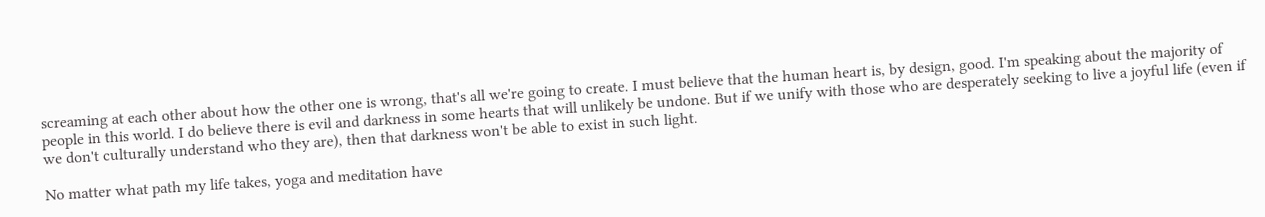screaming at each other about how the other one is wrong, that's all we're going to create. I must believe that the human heart is, by design, good. I'm speaking about the majority of people in this world. I do believe there is evil and darkness in some hearts that will unlikely be undone. But if we unify with those who are desperately seeking to live a joyful life (even if we don't culturally understand who they are), then that darkness won't be able to exist in such light.

No matter what path my life takes, yoga and meditation have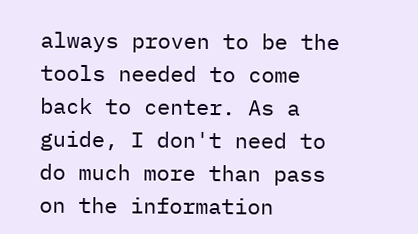always proven to be the tools needed to come back to center. As a guide, I don't need to do much more than pass on the information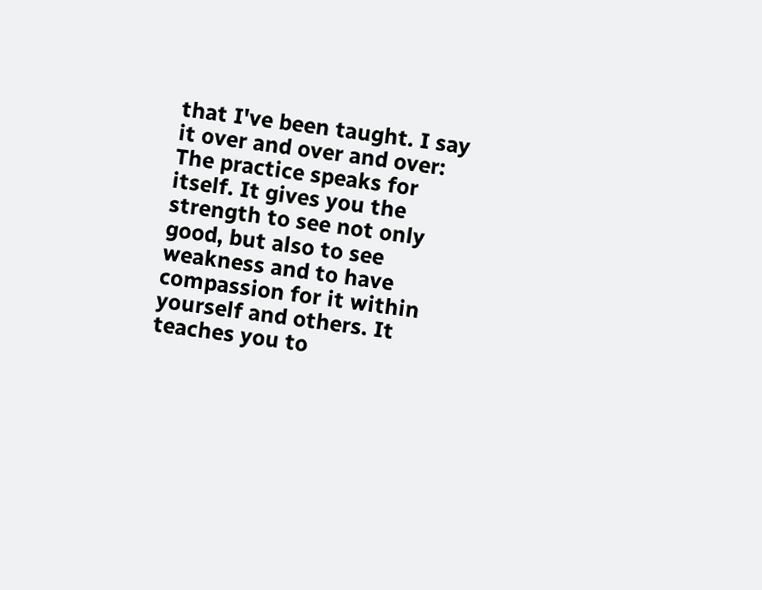that I've been taught. I say it over and over and over: The practice speaks for itself. It gives you the strength to see not only good, but also to see weakness and to have compassion for it within yourself and others. It teaches you to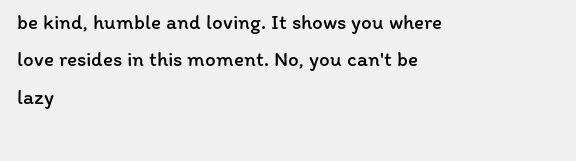be kind, humble and loving. It shows you where love resides in this moment. No, you can't be lazy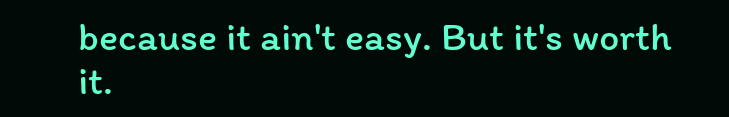because it ain't easy. But it's worth it.